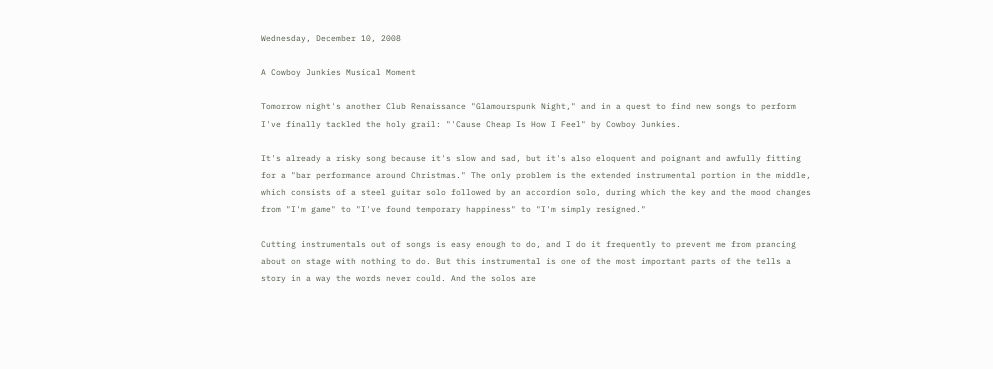Wednesday, December 10, 2008

A Cowboy Junkies Musical Moment

Tomorrow night's another Club Renaissance "Glamourspunk Night," and in a quest to find new songs to perform I've finally tackled the holy grail: "'Cause Cheap Is How I Feel" by Cowboy Junkies.

It's already a risky song because it's slow and sad, but it's also eloquent and poignant and awfully fitting for a "bar performance around Christmas." The only problem is the extended instrumental portion in the middle, which consists of a steel guitar solo followed by an accordion solo, during which the key and the mood changes from "I'm game" to "I've found temporary happiness" to "I'm simply resigned."

Cutting instrumentals out of songs is easy enough to do, and I do it frequently to prevent me from prancing about on stage with nothing to do. But this instrumental is one of the most important parts of the tells a story in a way the words never could. And the solos are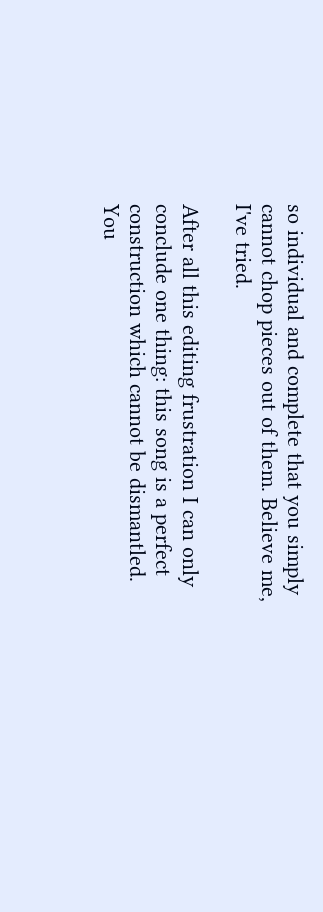so individual and complete that you simply cannot chop pieces out of them. Believe me, I've tried.

After all this editing frustration I can only conclude one thing: this song is a perfect construction which cannot be dismantled. You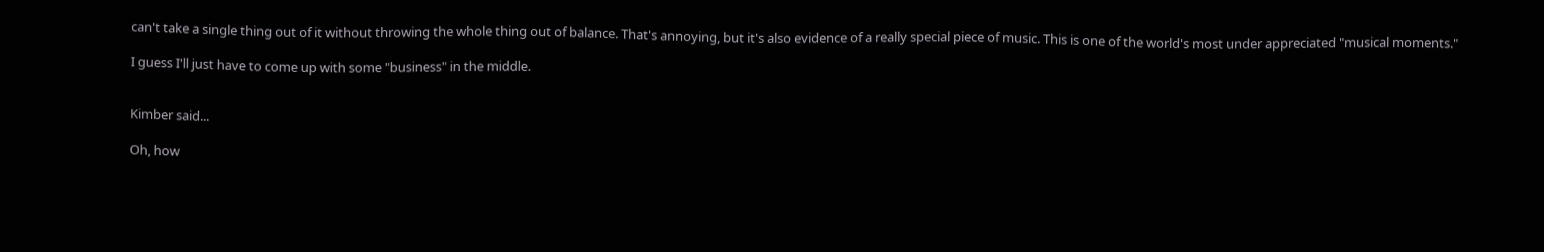can't take a single thing out of it without throwing the whole thing out of balance. That's annoying, but it's also evidence of a really special piece of music. This is one of the world's most under appreciated "musical moments."

I guess I'll just have to come up with some "business" in the middle.


Kimber said...

Oh, how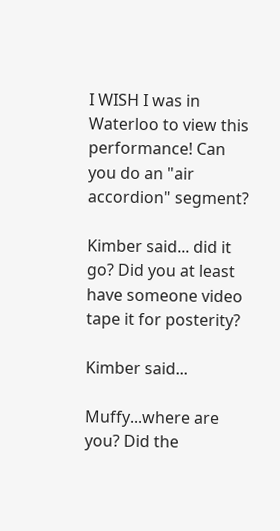I WISH I was in Waterloo to view this performance! Can you do an "air accordion" segment?

Kimber said... did it go? Did you at least have someone video tape it for posterity?

Kimber said...

Muffy...where are you? Did the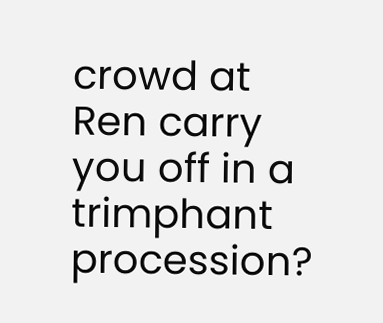crowd at Ren carry you off in a trimphant procession?